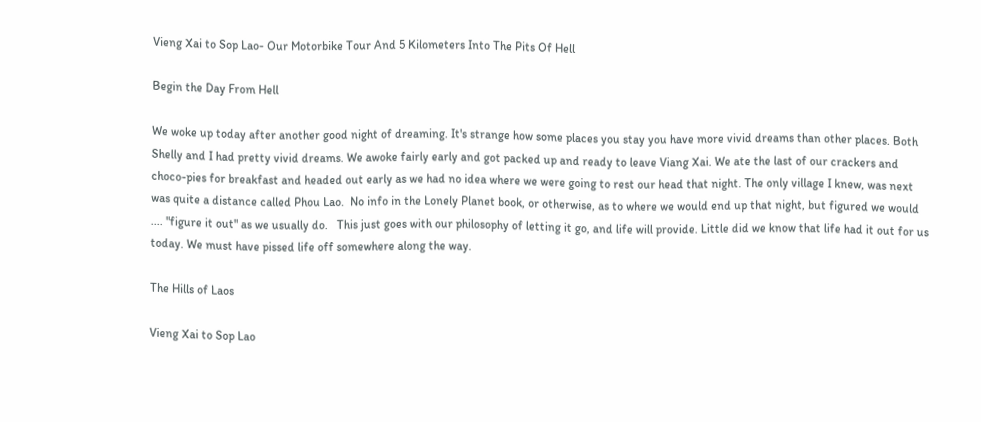Vieng Xai to Sop Lao- Our Motorbike Tour And 5 Kilometers Into The Pits Of Hell

Begin the Day From Hell

We woke up today after another good night of dreaming. It's strange how some places you stay you have more vivid dreams than other places. Both Shelly and I had pretty vivid dreams. We awoke fairly early and got packed up and ready to leave Viang Xai. We ate the last of our crackers and choco-pies for breakfast and headed out early as we had no idea where we were going to rest our head that night. The only village I knew, was next was quite a distance called Phou Lao.  No info in the Lonely Planet book, or otherwise, as to where we would end up that night, but figured we would .... "figure it out" as we usually do.   This just goes with our philosophy of letting it go, and life will provide. Little did we know that life had it out for us today. We must have pissed life off somewhere along the way.

The Hills of Laos

Vieng Xai to Sop Lao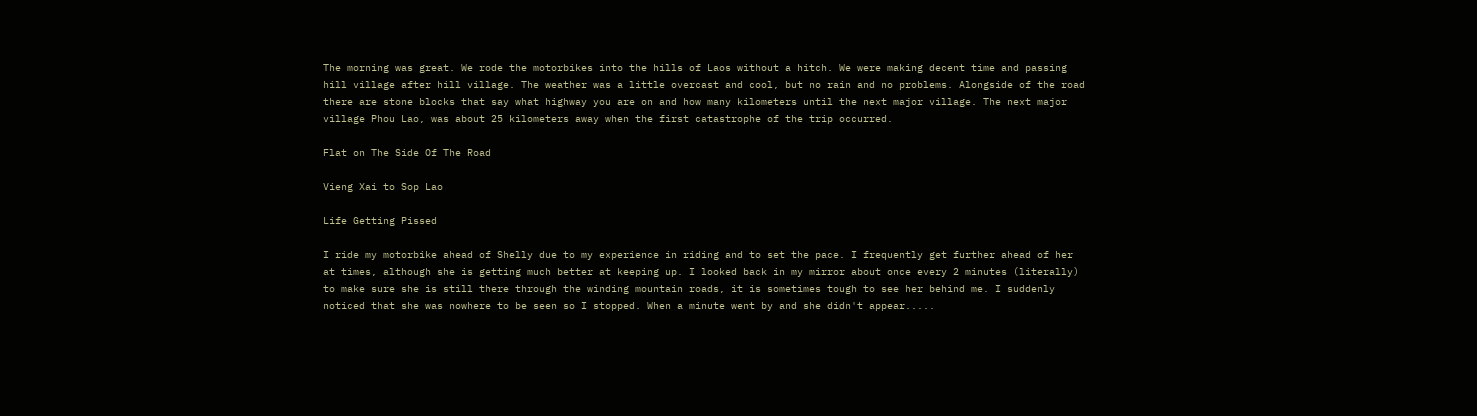The morning was great. We rode the motorbikes into the hills of Laos without a hitch. We were making decent time and passing hill village after hill village. The weather was a little overcast and cool, but no rain and no problems. Alongside of the road there are stone blocks that say what highway you are on and how many kilometers until the next major village. The next major village Phou Lao, was about 25 kilometers away when the first catastrophe of the trip occurred.

Flat on The Side Of The Road

Vieng Xai to Sop Lao

Life Getting Pissed

I ride my motorbike ahead of Shelly due to my experience in riding and to set the pace. I frequently get further ahead of her at times, although she is getting much better at keeping up. I looked back in my mirror about once every 2 minutes (literally) to make sure she is still there through the winding mountain roads, it is sometimes tough to see her behind me. I suddenly noticed that she was nowhere to be seen so I stopped. When a minute went by and she didn't appear.....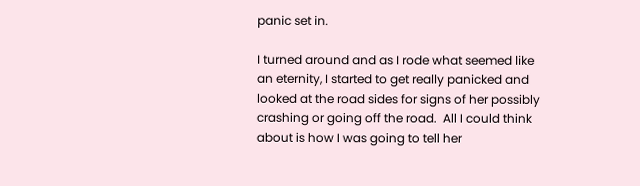panic set in.

I turned around and as I rode what seemed like an eternity, I started to get really panicked and looked at the road sides for signs of her possibly crashing or going off the road.  All I could think about is how I was going to tell her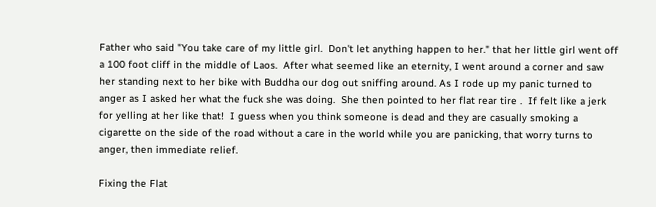Father who said "You take care of my little girl.  Don't let anything happen to her." that her little girl went off a 100 foot cliff in the middle of Laos.  After what seemed like an eternity, I went around a corner and saw her standing next to her bike with Buddha our dog out sniffing around. As I rode up my panic turned to anger as I asked her what the fuck she was doing.  She then pointed to her flat rear tire .  If felt like a jerk for yelling at her like that!  I guess when you think someone is dead and they are casually smoking a cigarette on the side of the road without a care in the world while you are panicking, that worry turns to anger, then immediate relief.

Fixing the Flat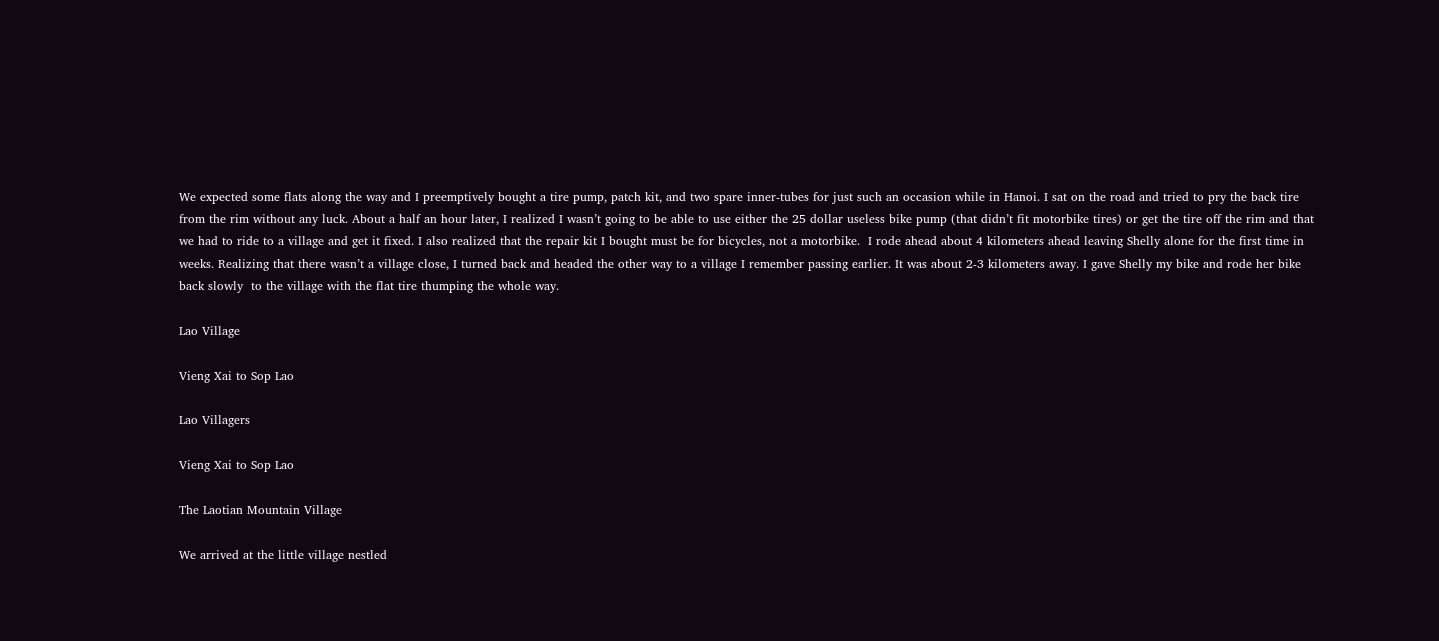We expected some flats along the way and I preemptively bought a tire pump, patch kit, and two spare inner-tubes for just such an occasion while in Hanoi. I sat on the road and tried to pry the back tire from the rim without any luck. About a half an hour later, I realized I wasn’t going to be able to use either the 25 dollar useless bike pump (that didn’t fit motorbike tires) or get the tire off the rim and that we had to ride to a village and get it fixed. I also realized that the repair kit I bought must be for bicycles, not a motorbike.  I rode ahead about 4 kilometers ahead leaving Shelly alone for the first time in weeks. Realizing that there wasn’t a village close, I turned back and headed the other way to a village I remember passing earlier. It was about 2-3 kilometers away. I gave Shelly my bike and rode her bike back slowly  to the village with the flat tire thumping the whole way.

Lao Village

Vieng Xai to Sop Lao

Lao Villagers

Vieng Xai to Sop Lao

The Laotian Mountain Village

We arrived at the little village nestled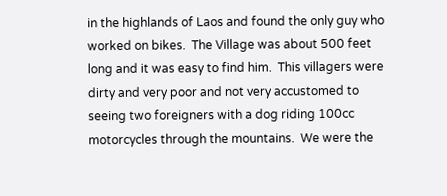in the highlands of Laos and found the only guy who worked on bikes.  The Village was about 500 feet long and it was easy to find him.  This villagers were dirty and very poor and not very accustomed to seeing two foreigners with a dog riding 100cc motorcycles through the mountains.  We were the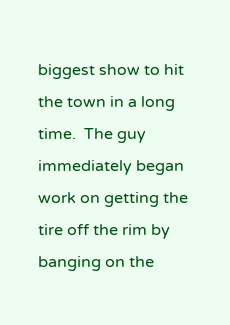biggest show to hit the town in a long time.  The guy immediately began work on getting the tire off the rim by banging on the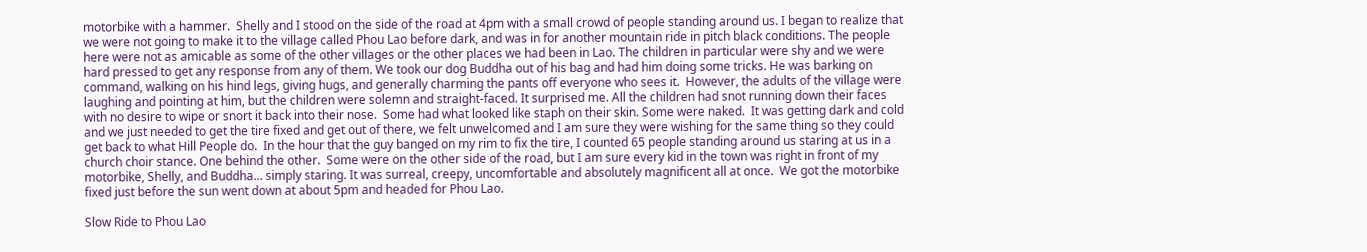motorbike with a hammer.  Shelly and I stood on the side of the road at 4pm with a small crowd of people standing around us. I began to realize that we were not going to make it to the village called Phou Lao before dark, and was in for another mountain ride in pitch black conditions. The people here were not as amicable as some of the other villages or the other places we had been in Lao. The children in particular were shy and we were hard pressed to get any response from any of them. We took our dog Buddha out of his bag and had him doing some tricks. He was barking on command, walking on his hind legs, giving hugs, and generally charming the pants off everyone who sees it.  However, the adults of the village were laughing and pointing at him, but the children were solemn and straight-faced. It surprised me. All the children had snot running down their faces with no desire to wipe or snort it back into their nose.  Some had what looked like staph on their skin. Some were naked.  It was getting dark and cold and we just needed to get the tire fixed and get out of there, we felt unwelcomed and I am sure they were wishing for the same thing so they could get back to what Hill People do.  In the hour that the guy banged on my rim to fix the tire, I counted 65 people standing around us staring at us in a church choir stance. One behind the other.  Some were on the other side of the road, but I am sure every kid in the town was right in front of my motorbike, Shelly, and Buddha... simply staring. It was surreal, creepy, uncomfortable and absolutely magnificent all at once.  We got the motorbike fixed just before the sun went down at about 5pm and headed for Phou Lao.

Slow Ride to Phou Lao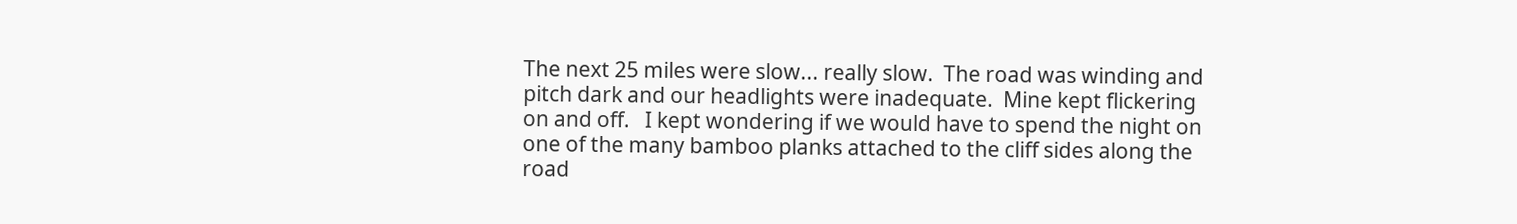The next 25 miles were slow... really slow.  The road was winding and pitch dark and our headlights were inadequate.  Mine kept flickering on and off.   I kept wondering if we would have to spend the night on one of the many bamboo planks attached to the cliff sides along the road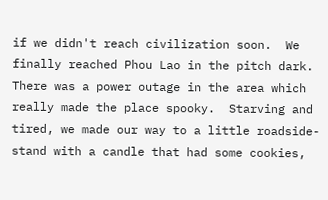if we didn't reach civilization soon.  We finally reached Phou Lao in the pitch dark. There was a power outage in the area which really made the place spooky.  Starving and tired, we made our way to a little roadside-stand with a candle that had some cookies,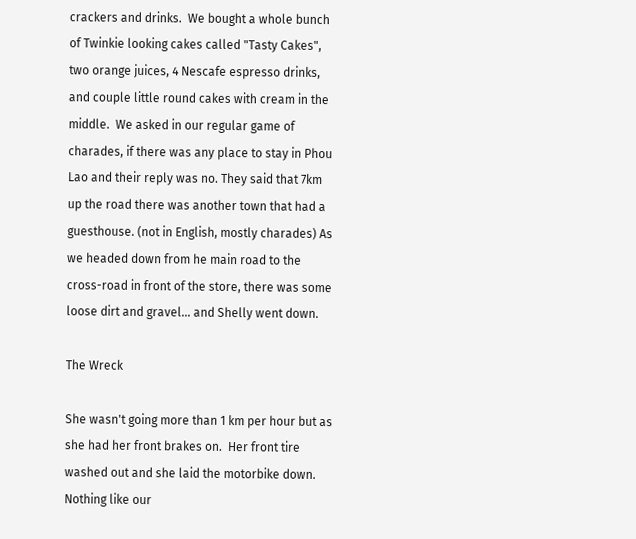crackers and drinks.  We bought a whole bunch of Twinkie looking cakes called "Tasty Cakes", two orange juices, 4 Nescafe espresso drinks, and couple little round cakes with cream in the middle.  We asked in our regular game of charades, if there was any place to stay in Phou Lao and their reply was no. They said that 7km up the road there was another town that had a guesthouse. (not in English, mostly charades) As we headed down from he main road to the cross-road in front of the store, there was some loose dirt and gravel... and Shelly went down.

The Wreck

She wasn't going more than 1 km per hour but as she had her front brakes on.  Her front tire washed out and she laid the motorbike down. Nothing like our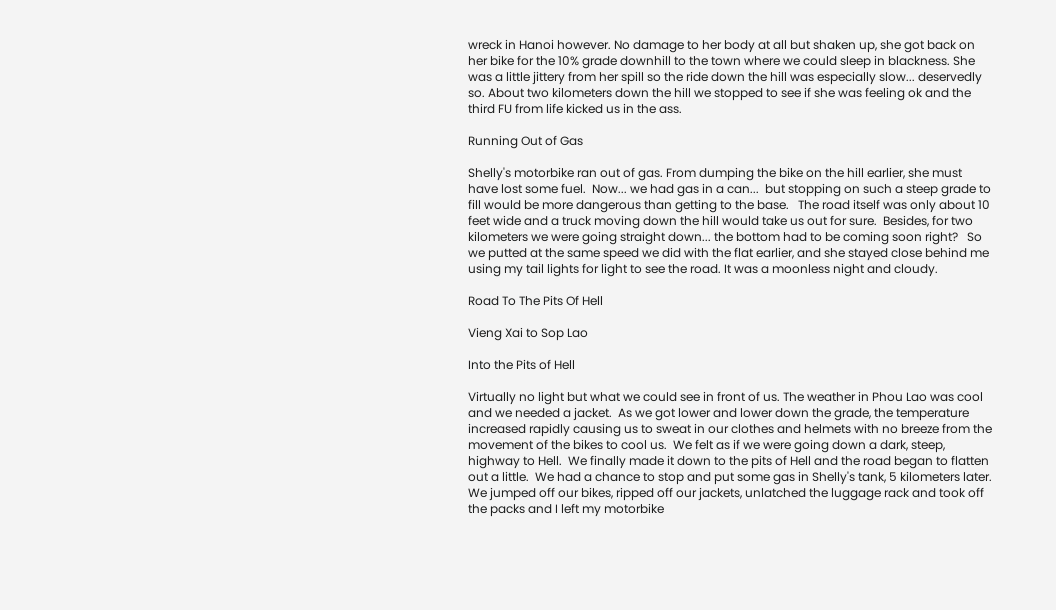wreck in Hanoi however. No damage to her body at all but shaken up, she got back on her bike for the 10% grade downhill to the town where we could sleep in blackness. She was a little jittery from her spill so the ride down the hill was especially slow... deservedly so. About two kilometers down the hill we stopped to see if she was feeling ok and the third FU from life kicked us in the ass.

Running Out of Gas

Shelly's motorbike ran out of gas. From dumping the bike on the hill earlier, she must have lost some fuel.  Now... we had gas in a can...  but stopping on such a steep grade to fill would be more dangerous than getting to the base.   The road itself was only about 10 feet wide and a truck moving down the hill would take us out for sure.  Besides, for two kilometers we were going straight down... the bottom had to be coming soon right?   So we putted at the same speed we did with the flat earlier, and she stayed close behind me using my tail lights for light to see the road. It was a moonless night and cloudy.

Road To The Pits Of Hell

Vieng Xai to Sop Lao

Into the Pits of Hell

Virtually no light but what we could see in front of us. The weather in Phou Lao was cool and we needed a jacket.  As we got lower and lower down the grade, the temperature increased rapidly causing us to sweat in our clothes and helmets with no breeze from the movement of the bikes to cool us.  We felt as if we were going down a dark, steep, highway to Hell.  We finally made it down to the pits of Hell and the road began to flatten out a little.  We had a chance to stop and put some gas in Shelly's tank, 5 kilometers later.  We jumped off our bikes, ripped off our jackets, unlatched the luggage rack and took off the packs and I left my motorbike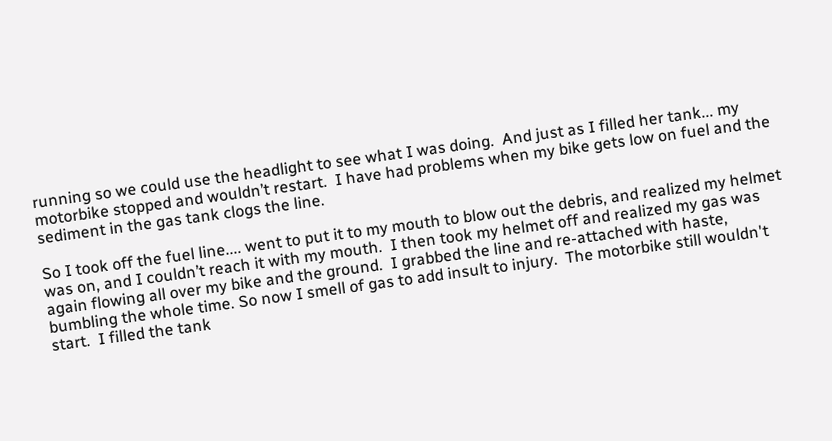running so we could use the headlight to see what I was doing.  And just as I filled her tank... my motorbike stopped and wouldn’t restart.  I have had problems when my bike gets low on fuel and the sediment in the gas tank clogs the line.

So I took off the fuel line.... went to put it to my mouth to blow out the debris, and realized my helmet was on, and I couldn’t reach it with my mouth.  I then took my helmet off and realized my gas was again flowing all over my bike and the ground.  I grabbed the line and re-attached with haste, bumbling the whole time. So now I smell of gas to add insult to injury.  The motorbike still wouldn't start.  I filled the tank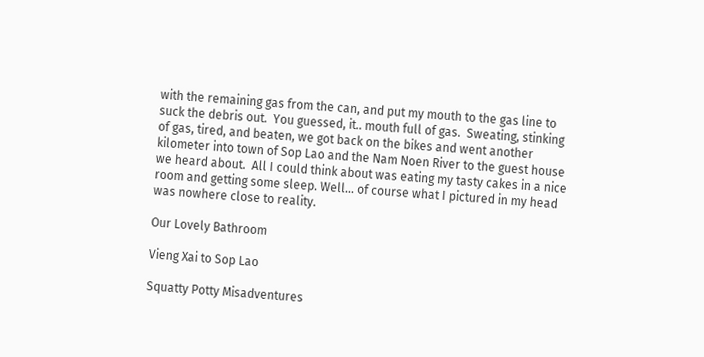with the remaining gas from the can, and put my mouth to the gas line to suck the debris out.  You guessed, it.. mouth full of gas.  Sweating, stinking of gas, tired, and beaten, we got back on the bikes and went another kilometer into town of Sop Lao and the Nam Noen River to the guest house we heard about.  All I could think about was eating my tasty cakes in a nice room and getting some sleep. Well... of course what I pictured in my head was nowhere close to reality.

Our Lovely Bathroom

Vieng Xai to Sop Lao

Squatty Potty Misadventures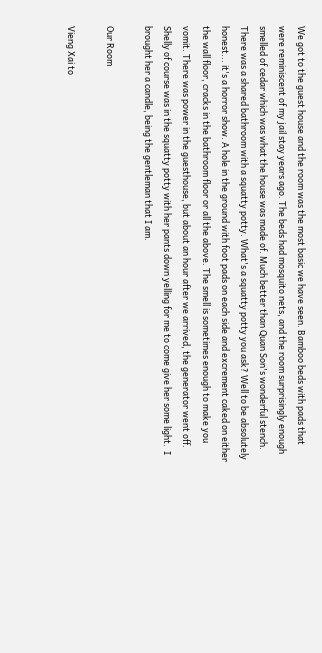We got to the guest house and the room was the most basic we have seen. Bamboo beds with pads that were reminiscent of my jail stay years ago. The beds had mosquito nets, and the room surprisingly enough smelled of cedar which was what the house was made of. Much better than Quan Son's wonderful stench. There was a shared bathroom with a squatty potty. What's a squatty potty you ask? Well to be absolutely honest... it's a horror show. A hole in the ground with foot pads on each side and excrement caked on either the wall floor, cracks in the bathroom floor or all the above. The smell is sometimes enough to make you vomit. There was power in the guesthouse, but about an hour after we arrived, the generator went off.  Shelly of course was in the squatty potty with her pants down yelling for me to come give her some light.  I brought her a candle, being the gentleman that I am.

Our Room

Vieng Xai to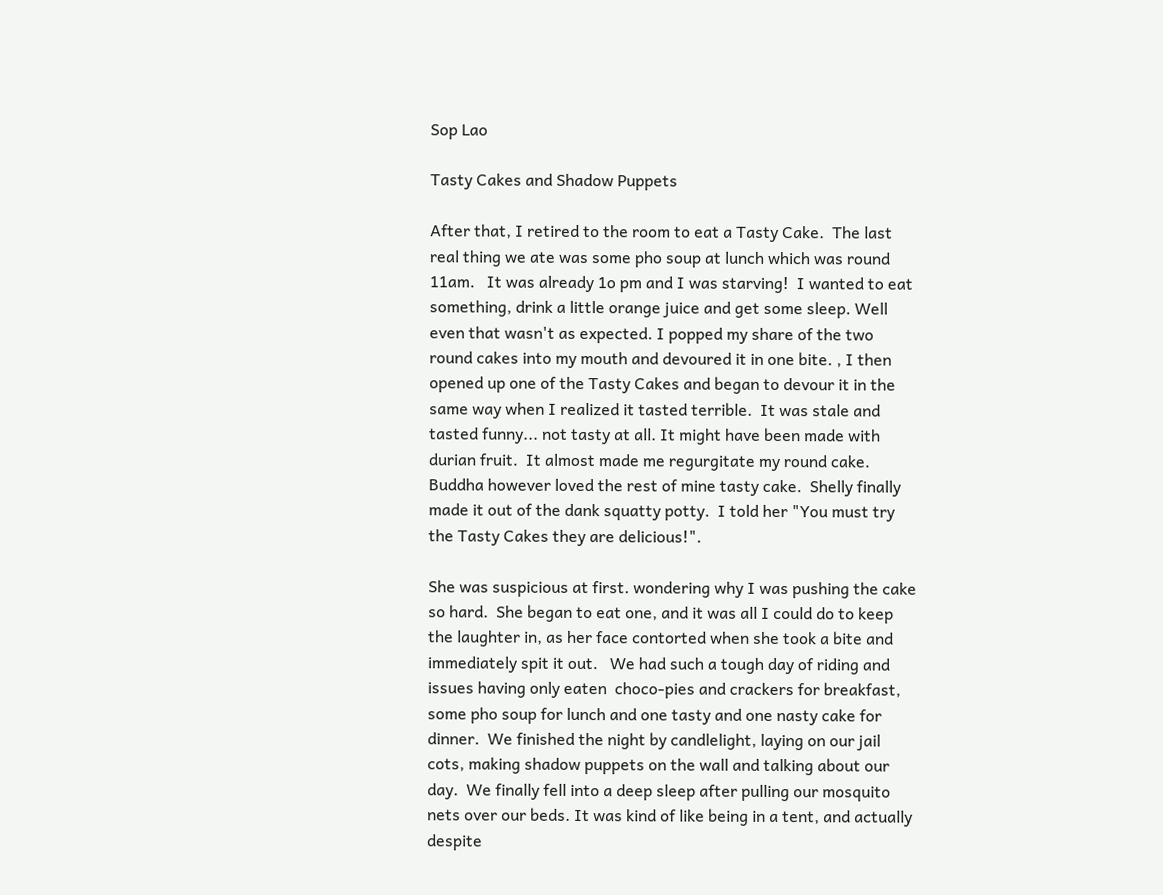Sop Lao

Tasty Cakes and Shadow Puppets

After that, I retired to the room to eat a Tasty Cake.  The last real thing we ate was some pho soup at lunch which was round 11am.   It was already 1o pm and I was starving!  I wanted to eat something, drink a little orange juice and get some sleep. Well even that wasn't as expected. I popped my share of the two round cakes into my mouth and devoured it in one bite. , I then opened up one of the Tasty Cakes and began to devour it in the same way when I realized it tasted terrible.  It was stale and tasted funny... not tasty at all. It might have been made with durian fruit.  It almost made me regurgitate my round cake.  Buddha however loved the rest of mine tasty cake.  Shelly finally made it out of the dank squatty potty.  I told her "You must try the Tasty Cakes they are delicious!".

She was suspicious at first. wondering why I was pushing the cake so hard.  She began to eat one, and it was all I could do to keep the laughter in, as her face contorted when she took a bite and immediately spit it out.   We had such a tough day of riding and issues having only eaten  choco-pies and crackers for breakfast, some pho soup for lunch and one tasty and one nasty cake for dinner.  We finished the night by candlelight, laying on our jail cots, making shadow puppets on the wall and talking about our day.  We finally fell into a deep sleep after pulling our mosquito nets over our beds. It was kind of like being in a tent, and actually despite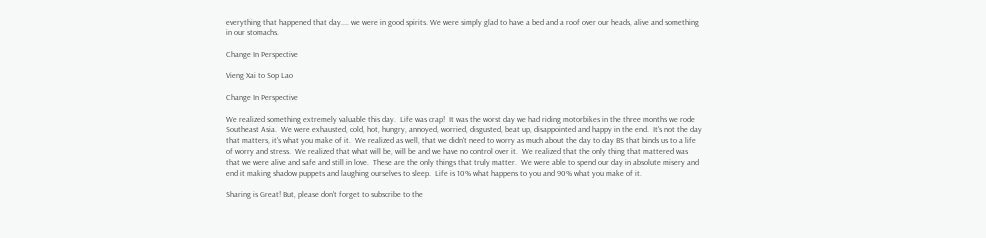everything that happened that day.... we were in good spirits. We were simply glad to have a bed and a roof over our heads, alive and something in our stomachs.

Change In Perspective

Vieng Xai to Sop Lao

Change In Perspective

We realized something extremely valuable this day.  Life was crap!  It was the worst day we had riding motorbikes in the three months we rode Southeast Asia.  We were exhausted, cold, hot, hungry, annoyed, worried, disgusted, beat up, disappointed and happy in the end.  It's not the day that matters, it's what you make of it.  We realized as well, that we didn't need to worry as much about the day to day BS that binds us to a life of worry and stress.  We realized that what will be, will be and we have no control over it.  We realized that the only thing that mattered was that we were alive and safe and still in love.  These are the only things that truly matter.  We were able to spend our day in absolute misery and end it making shadow puppets and laughing ourselves to sleep.  Life is 10% what happens to you and 90% what you make of it.

Sharing is Great! But, please don't forget to subscribe to the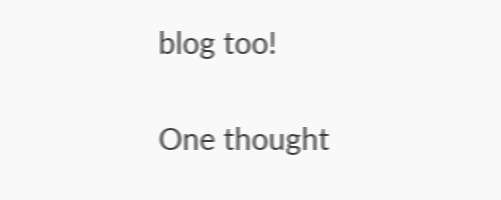blog too!

One thought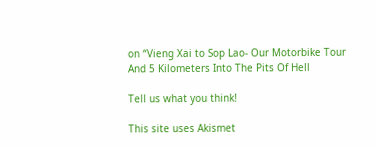on “Vieng Xai to Sop Lao- Our Motorbike Tour And 5 Kilometers Into The Pits Of Hell

Tell us what you think!

This site uses Akismet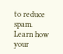to reduce spam. Learn how your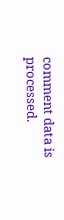comment data is processed.